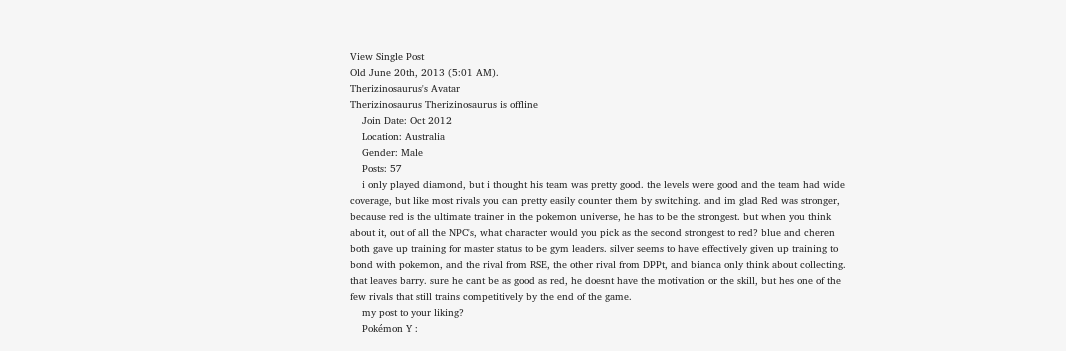View Single Post
Old June 20th, 2013 (5:01 AM).
Therizinosaurus's Avatar
Therizinosaurus Therizinosaurus is offline
    Join Date: Oct 2012
    Location: Australia
    Gender: Male
    Posts: 57
    i only played diamond, but i thought his team was pretty good. the levels were good and the team had wide coverage, but like most rivals you can pretty easily counter them by switching. and im glad Red was stronger, because red is the ultimate trainer in the pokemon universe, he has to be the strongest. but when you think about it, out of all the NPC's, what character would you pick as the second strongest to red? blue and cheren both gave up training for master status to be gym leaders. silver seems to have effectively given up training to bond with pokemon, and the rival from RSE, the other rival from DPPt, and bianca only think about collecting. that leaves barry. sure he cant be as good as red, he doesnt have the motivation or the skill, but hes one of the few rivals that still trains competitively by the end of the game.
    my post to your liking?
    Pokémon Y :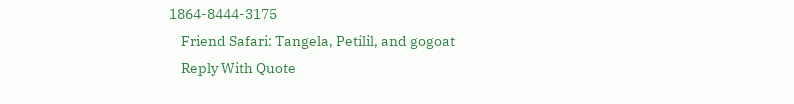1864-8444-3175
    Friend Safari: Tangela, Petilil, and gogoat
    Reply With Quote